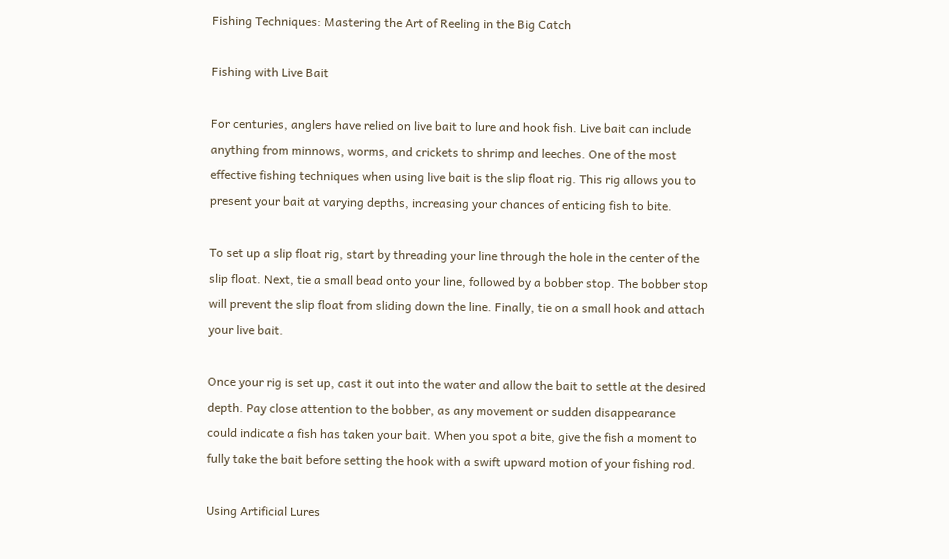Fishing Techniques: Mastering the Art of Reeling in the Big Catch

Fishing with Live Bait

For centuries, anglers have relied on live bait to lure and hook fish. Live bait can include anything from minnows, worms, and crickets to shrimp and leeches. One of the most effective fishing techniques when using live bait is the slip float rig. This rig allows you to present your bait at varying depths, increasing your chances of enticing fish to bite.

To set up a slip float rig, start by threading your line through the hole in the center of the slip float. Next, tie a small bead onto your line, followed by a bobber stop. The bobber stop will prevent the slip float from sliding down the line. Finally, tie on a small hook and attach your live bait.

Once your rig is set up, cast it out into the water and allow the bait to settle at the desired depth. Pay close attention to the bobber, as any movement or sudden disappearance could indicate a fish has taken your bait. When you spot a bite, give the fish a moment to fully take the bait before setting the hook with a swift upward motion of your fishing rod.

Using Artificial Lures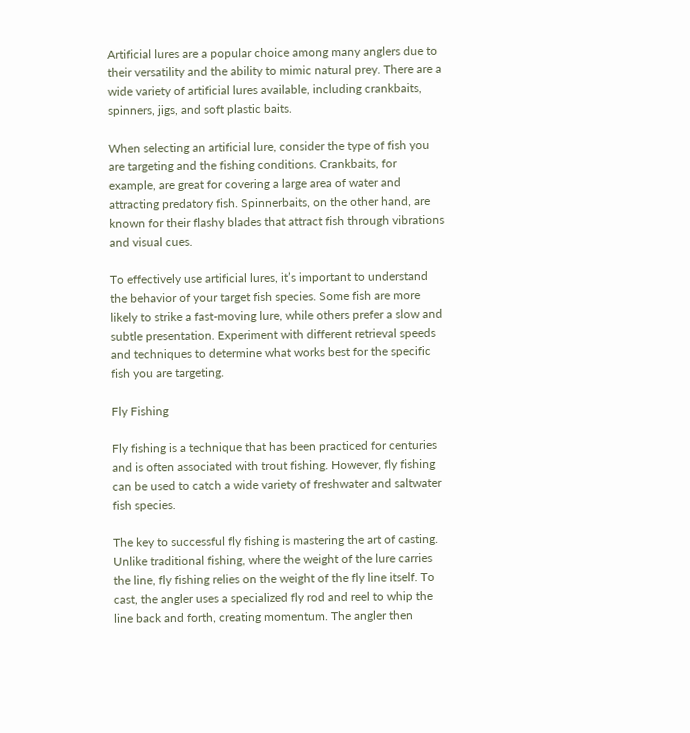Artificial lures are a popular choice among many anglers due to their versatility and the ability to mimic natural prey. There are a wide variety of artificial lures available, including crankbaits, spinners, jigs, and soft plastic baits.

When selecting an artificial lure, consider the type of fish you are targeting and the fishing conditions. Crankbaits, for example, are great for covering a large area of water and attracting predatory fish. Spinnerbaits, on the other hand, are known for their flashy blades that attract fish through vibrations and visual cues.

To effectively use artificial lures, it’s important to understand the behavior of your target fish species. Some fish are more likely to strike a fast-moving lure, while others prefer a slow and subtle presentation. Experiment with different retrieval speeds and techniques to determine what works best for the specific fish you are targeting.

Fly Fishing

Fly fishing is a technique that has been practiced for centuries and is often associated with trout fishing. However, fly fishing can be used to catch a wide variety of freshwater and saltwater fish species.

The key to successful fly fishing is mastering the art of casting. Unlike traditional fishing, where the weight of the lure carries the line, fly fishing relies on the weight of the fly line itself. To cast, the angler uses a specialized fly rod and reel to whip the line back and forth, creating momentum. The angler then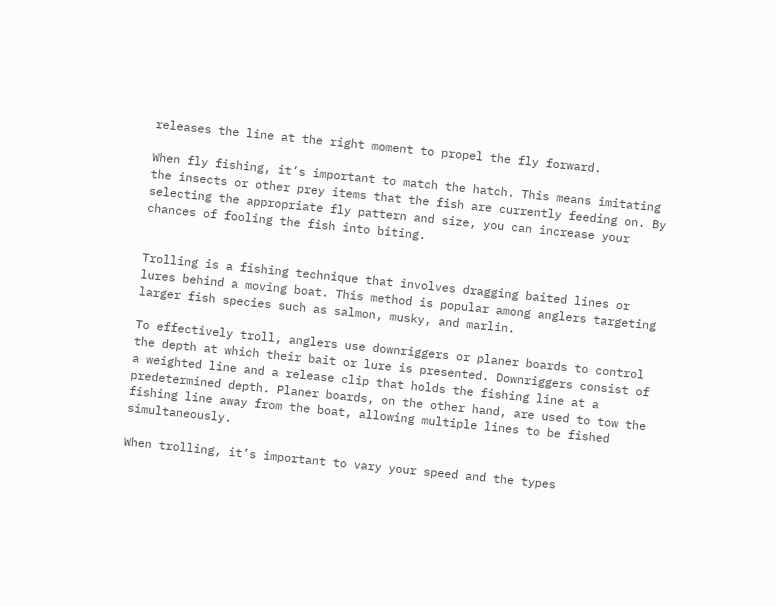releases the line at the right moment to propel the fly forward.

When fly fishing, it’s important to match the hatch. This means imitating the insects or other prey items that the fish are currently feeding on. By selecting the appropriate fly pattern and size, you can increase your chances of fooling the fish into biting.


Trolling is a fishing technique that involves dragging baited lines or lures behind a moving boat. This method is popular among anglers targeting larger fish species such as salmon, musky, and marlin.

To effectively troll, anglers use downriggers or planer boards to control the depth at which their bait or lure is presented. Downriggers consist of a weighted line and a release clip that holds the fishing line at a predetermined depth. Planer boards, on the other hand, are used to tow the fishing line away from the boat, allowing multiple lines to be fished simultaneously.

When trolling, it’s important to vary your speed and the types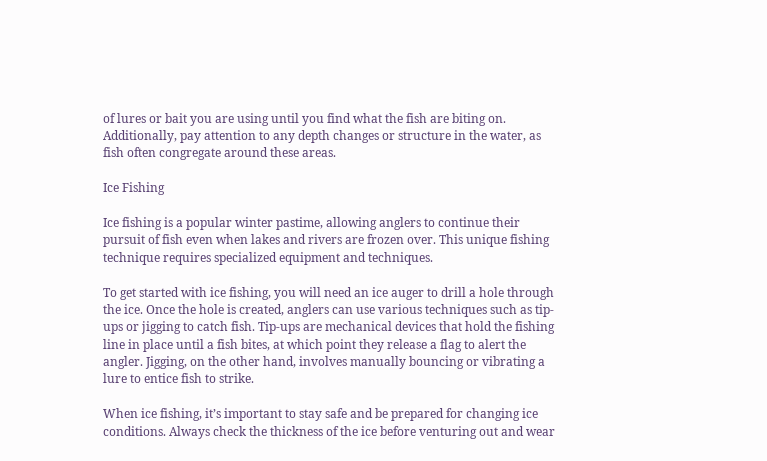of lures or bait you are using until you find what the fish are biting on. Additionally, pay attention to any depth changes or structure in the water, as fish often congregate around these areas.

Ice Fishing

Ice fishing is a popular winter pastime, allowing anglers to continue their pursuit of fish even when lakes and rivers are frozen over. This unique fishing technique requires specialized equipment and techniques.

To get started with ice fishing, you will need an ice auger to drill a hole through the ice. Once the hole is created, anglers can use various techniques such as tip-ups or jigging to catch fish. Tip-ups are mechanical devices that hold the fishing line in place until a fish bites, at which point they release a flag to alert the angler. Jigging, on the other hand, involves manually bouncing or vibrating a lure to entice fish to strike.

When ice fishing, it’s important to stay safe and be prepared for changing ice conditions. Always check the thickness of the ice before venturing out and wear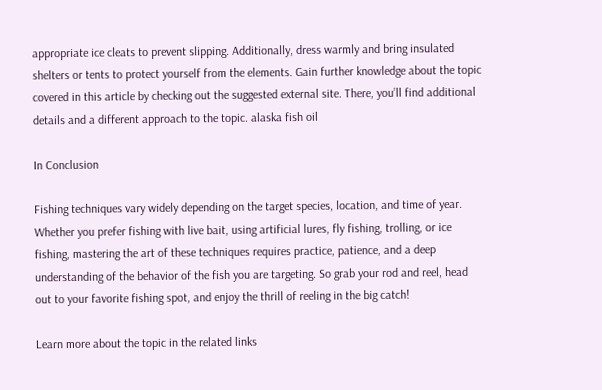appropriate ice cleats to prevent slipping. Additionally, dress warmly and bring insulated shelters or tents to protect yourself from the elements. Gain further knowledge about the topic covered in this article by checking out the suggested external site. There, you’ll find additional details and a different approach to the topic. alaska fish oil

In Conclusion

Fishing techniques vary widely depending on the target species, location, and time of year. Whether you prefer fishing with live bait, using artificial lures, fly fishing, trolling, or ice fishing, mastering the art of these techniques requires practice, patience, and a deep understanding of the behavior of the fish you are targeting. So grab your rod and reel, head out to your favorite fishing spot, and enjoy the thrill of reeling in the big catch!

Learn more about the topic in the related links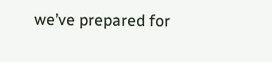we’ve prepared for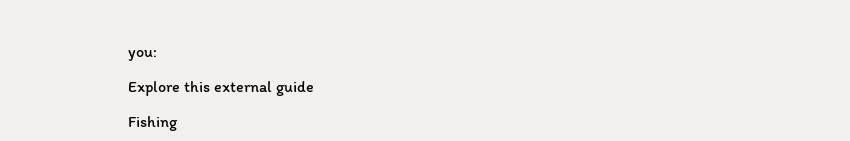you:

Explore this external guide

Fishing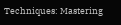Techniques: Mastering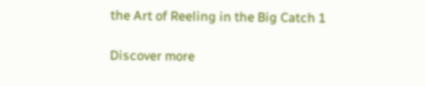the Art of Reeling in the Big Catch 1

Discover more